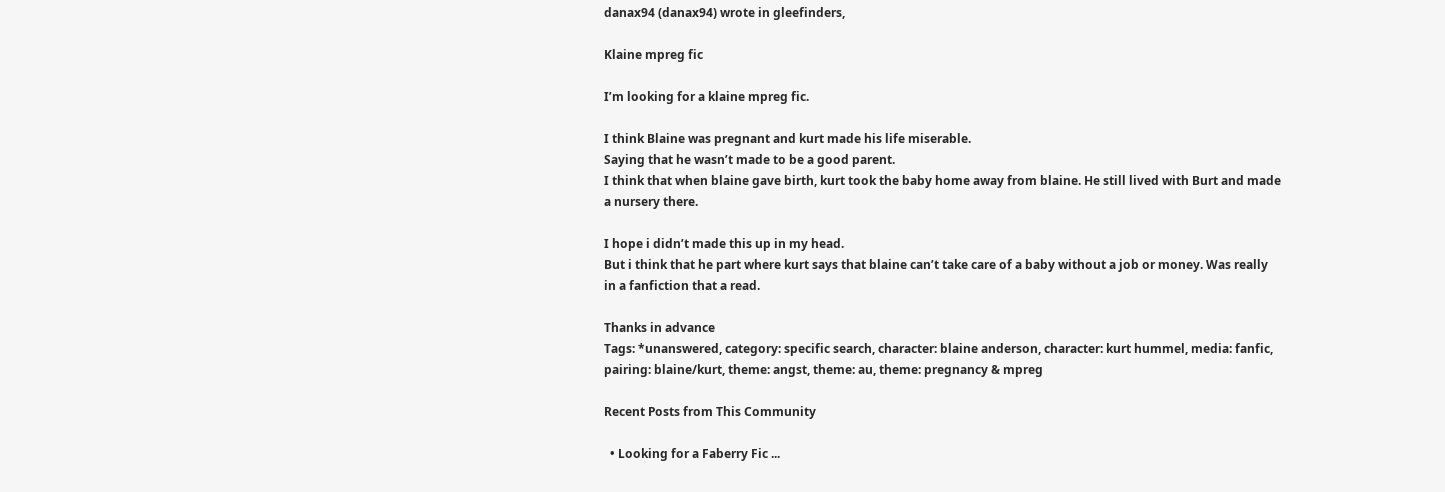danax94 (danax94) wrote in gleefinders,

Klaine mpreg fic

I’m looking for a klaine mpreg fic.

I think Blaine was pregnant and kurt made his life miserable.
Saying that he wasn’t made to be a good parent.
I think that when blaine gave birth, kurt took the baby home away from blaine. He still lived with Burt and made a nursery there.

I hope i didn’t made this up in my head.
But i think that he part where kurt says that blaine can’t take care of a baby without a job or money. Was really in a fanfiction that a read.

Thanks in advance
Tags: *unanswered, category: specific search, character: blaine anderson, character: kurt hummel, media: fanfic, pairing: blaine/kurt, theme: angst, theme: au, theme: pregnancy & mpreg

Recent Posts from This Community

  • Looking for a Faberry Fic ...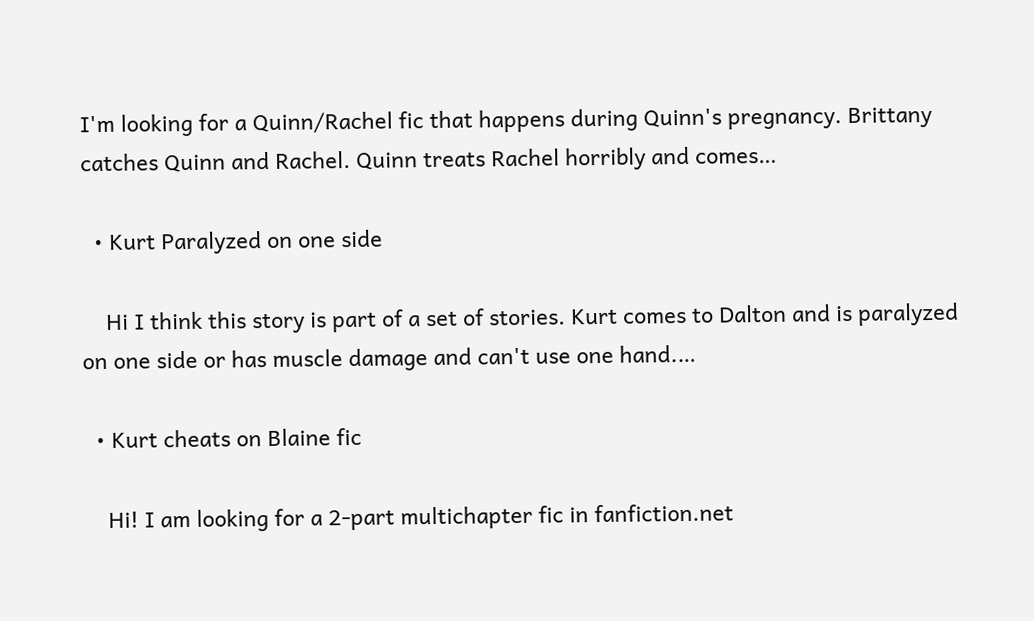I'm looking for a Quinn/Rachel fic that happens during Quinn's pregnancy. Brittany catches Quinn and Rachel. Quinn treats Rachel horribly and comes…

  • Kurt Paralyzed on one side

    Hi I think this story is part of a set of stories. Kurt comes to Dalton and is paralyzed on one side or has muscle damage and can't use one hand.…

  • Kurt cheats on Blaine fic

    Hi! I am looking for a 2-part multichapter fic in fanfiction.net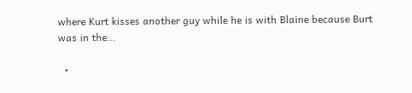where Kurt kisses another guy while he is with Blaine because Burt was in the…

  •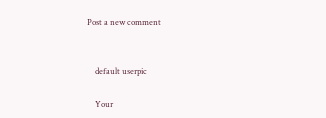Post a new comment


    default userpic

    Your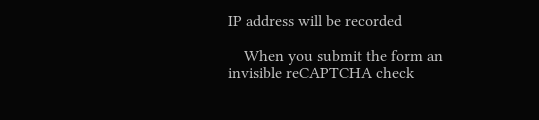IP address will be recorded

    When you submit the form an invisible reCAPTCHA check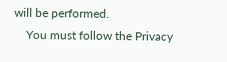will be performed.
    You must follow the Privacy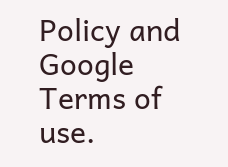Policy and Google Terms of use.